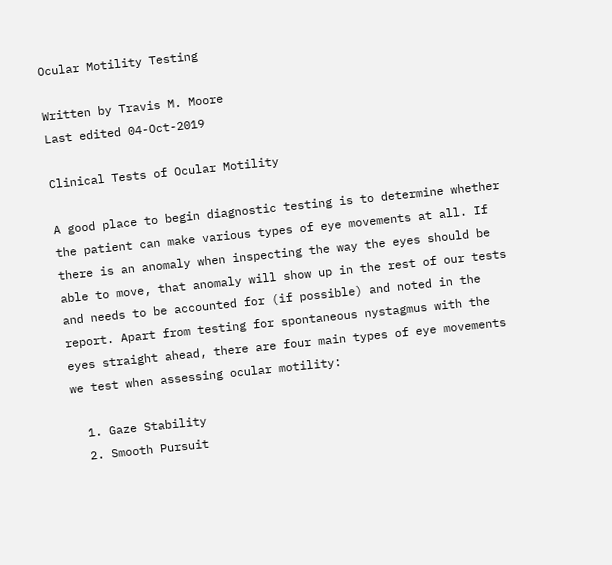Ocular Motility Testing

Written by Travis M. Moore
Last edited 04-Oct-2019

Clinical Tests of Ocular Motility

A good place to begin diagnostic testing is to determine whether the patient can make various types of eye movements at all. If there is an anomaly when inspecting the way the eyes should be able to move, that anomaly will show up in the rest of our tests and needs to be accounted for (if possible) and noted in the report. Apart from testing for spontaneous nystagmus with the eyes straight ahead, there are four main types of eye movements we test when assessing ocular motility:

  1. Gaze Stability
  2. Smooth Pursuit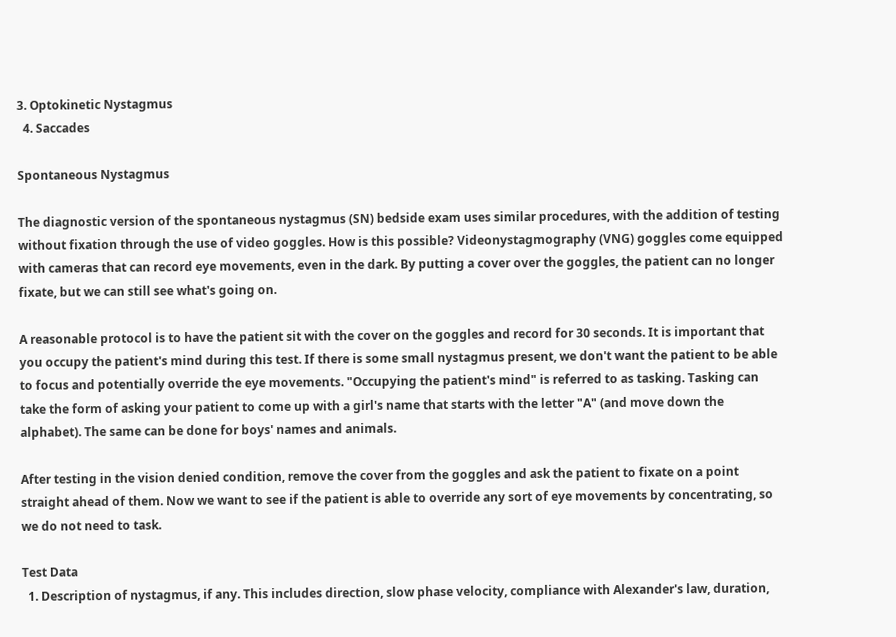3. Optokinetic Nystagmus
  4. Saccades

Spontaneous Nystagmus

The diagnostic version of the spontaneous nystagmus (SN) bedside exam uses similar procedures, with the addition of testing without fixation through the use of video goggles. How is this possible? Videonystagmography (VNG) goggles come equipped with cameras that can record eye movements, even in the dark. By putting a cover over the goggles, the patient can no longer fixate, but we can still see what's going on.

A reasonable protocol is to have the patient sit with the cover on the goggles and record for 30 seconds. It is important that you occupy the patient's mind during this test. If there is some small nystagmus present, we don't want the patient to be able to focus and potentially override the eye movements. "Occupying the patient's mind" is referred to as tasking. Tasking can take the form of asking your patient to come up with a girl's name that starts with the letter "A" (and move down the alphabet). The same can be done for boys' names and animals.

After testing in the vision denied condition, remove the cover from the goggles and ask the patient to fixate on a point straight ahead of them. Now we want to see if the patient is able to override any sort of eye movements by concentrating, so we do not need to task.

Test Data
  1. Description of nystagmus, if any. This includes direction, slow phase velocity, compliance with Alexander's law, duration,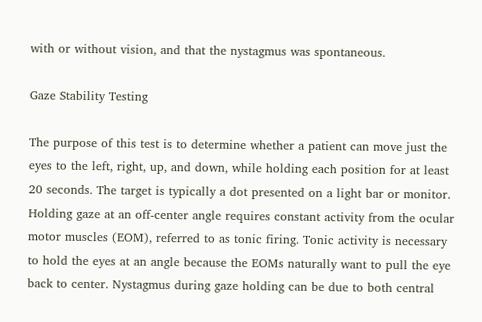with or without vision, and that the nystagmus was spontaneous.

Gaze Stability Testing

The purpose of this test is to determine whether a patient can move just the eyes to the left, right, up, and down, while holding each position for at least 20 seconds. The target is typically a dot presented on a light bar or monitor. Holding gaze at an off-center angle requires constant activity from the ocular motor muscles (EOM), referred to as tonic firing. Tonic activity is necessary to hold the eyes at an angle because the EOMs naturally want to pull the eye back to center. Nystagmus during gaze holding can be due to both central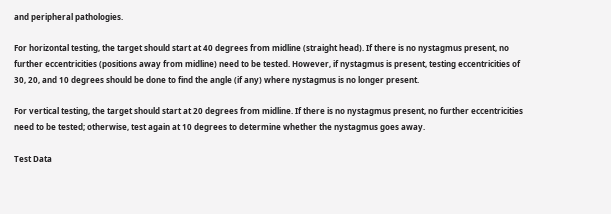and peripheral pathologies.

For horizontal testing, the target should start at 40 degrees from midline (straight head). If there is no nystagmus present, no further eccentricities (positions away from midline) need to be tested. However, if nystagmus is present, testing eccentricities of 30, 20, and 10 degrees should be done to find the angle (if any) where nystagmus is no longer present.

For vertical testing, the target should start at 20 degrees from midline. If there is no nystagmus present, no further eccentricities need to be tested; otherwise, test again at 10 degrees to determine whether the nystagmus goes away.

Test Data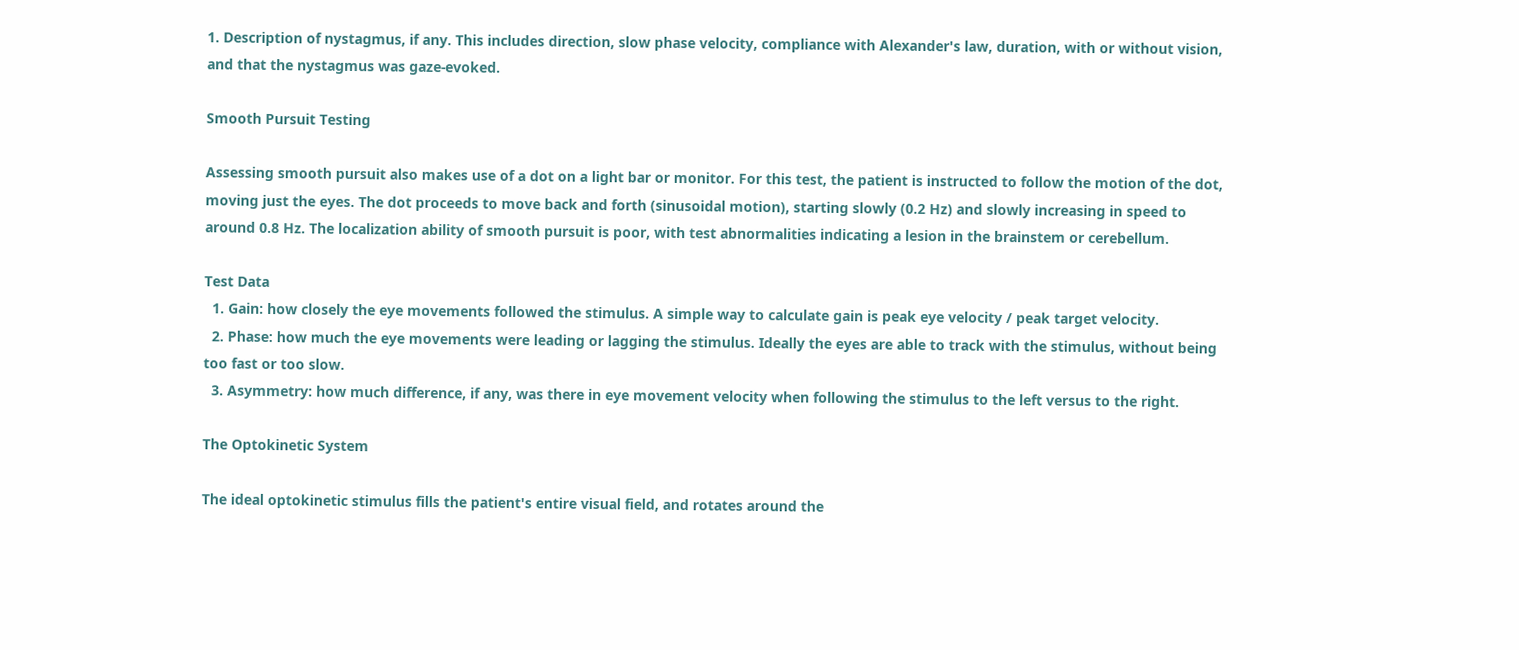1. Description of nystagmus, if any. This includes direction, slow phase velocity, compliance with Alexander's law, duration, with or without vision, and that the nystagmus was gaze-evoked.

Smooth Pursuit Testing

Assessing smooth pursuit also makes use of a dot on a light bar or monitor. For this test, the patient is instructed to follow the motion of the dot, moving just the eyes. The dot proceeds to move back and forth (sinusoidal motion), starting slowly (0.2 Hz) and slowly increasing in speed to around 0.8 Hz. The localization ability of smooth pursuit is poor, with test abnormalities indicating a lesion in the brainstem or cerebellum.

Test Data
  1. Gain: how closely the eye movements followed the stimulus. A simple way to calculate gain is peak eye velocity / peak target velocity.
  2. Phase: how much the eye movements were leading or lagging the stimulus. Ideally the eyes are able to track with the stimulus, without being too fast or too slow.
  3. Asymmetry: how much difference, if any, was there in eye movement velocity when following the stimulus to the left versus to the right.

The Optokinetic System

The ideal optokinetic stimulus fills the patient's entire visual field, and rotates around the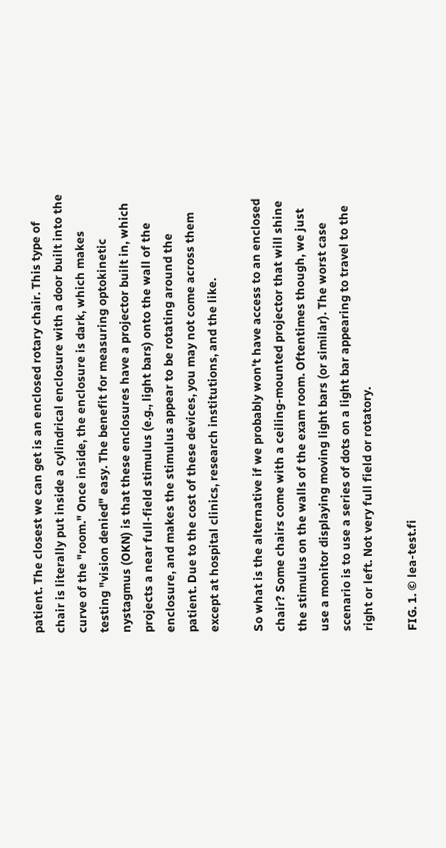patient. The closest we can get is an enclosed rotary chair. This type of chair is literally put inside a cylindrical enclosure with a door built into the curve of the "room." Once inside, the enclosure is dark, which makes testing "vision denied" easy. The benefit for measuring optokinetic nystagmus (OKN) is that these enclosures have a projector built in, which projects a near full-field stimulus (e.g., light bars) onto the wall of the enclosure, and makes the stimulus appear to be rotating around the patient. Due to the cost of these devices, you may not come across them except at hospital clinics, research institutions, and the like.

So what is the alternative if we probably won't have access to an enclosed chair? Some chairs come with a ceiling-mounted projector that will shine the stimulus on the walls of the exam room. Oftentimes though, we just use a monitor displaying moving light bars (or similar). The worst case scenario is to use a series of dots on a light bar appearing to travel to the right or left. Not very full field or rotatory.

FIG. 1. © lea-test.fi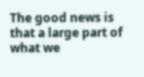The good news is that a large part of what we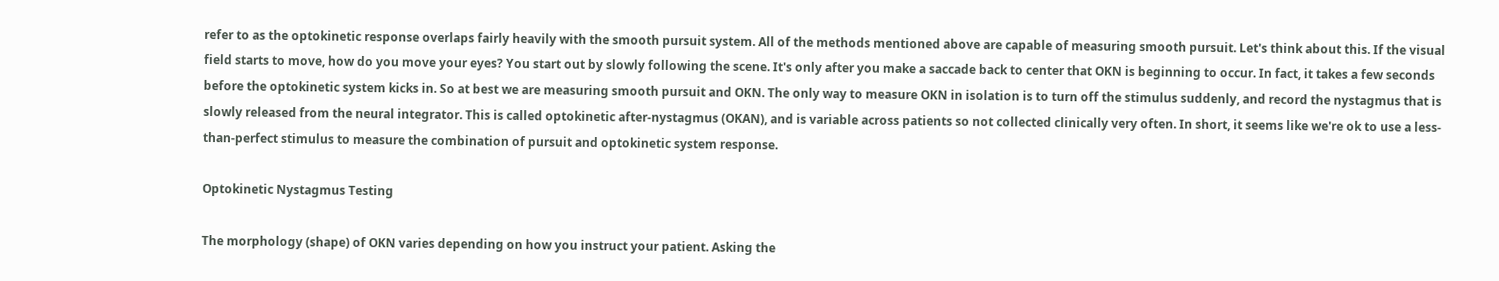refer to as the optokinetic response overlaps fairly heavily with the smooth pursuit system. All of the methods mentioned above are capable of measuring smooth pursuit. Let's think about this. If the visual field starts to move, how do you move your eyes? You start out by slowly following the scene. It's only after you make a saccade back to center that OKN is beginning to occur. In fact, it takes a few seconds before the optokinetic system kicks in. So at best we are measuring smooth pursuit and OKN. The only way to measure OKN in isolation is to turn off the stimulus suddenly, and record the nystagmus that is slowly released from the neural integrator. This is called optokinetic after-nystagmus (OKAN), and is variable across patients so not collected clinically very often. In short, it seems like we're ok to use a less-than-perfect stimulus to measure the combination of pursuit and optokinetic system response.

Optokinetic Nystagmus Testing

The morphology (shape) of OKN varies depending on how you instruct your patient. Asking the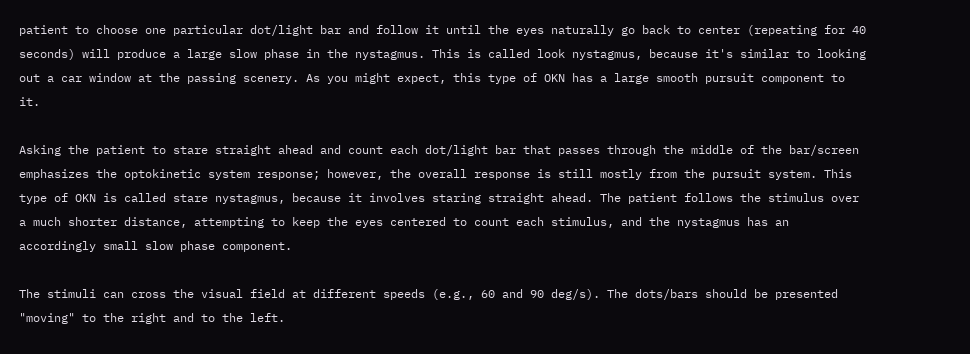patient to choose one particular dot/light bar and follow it until the eyes naturally go back to center (repeating for 40 seconds) will produce a large slow phase in the nystagmus. This is called look nystagmus, because it's similar to looking out a car window at the passing scenery. As you might expect, this type of OKN has a large smooth pursuit component to it.

Asking the patient to stare straight ahead and count each dot/light bar that passes through the middle of the bar/screen emphasizes the optokinetic system response; however, the overall response is still mostly from the pursuit system. This type of OKN is called stare nystagmus, because it involves staring straight ahead. The patient follows the stimulus over a much shorter distance, attempting to keep the eyes centered to count each stimulus, and the nystagmus has an accordingly small slow phase component.

The stimuli can cross the visual field at different speeds (e.g., 60 and 90 deg/s). The dots/bars should be presented "moving" to the right and to the left.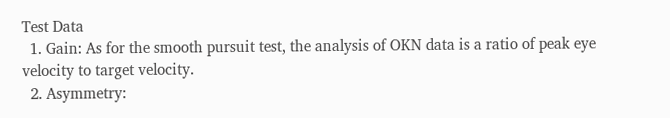Test Data
  1. Gain: As for the smooth pursuit test, the analysis of OKN data is a ratio of peak eye velocity to target velocity.
  2. Asymmetry: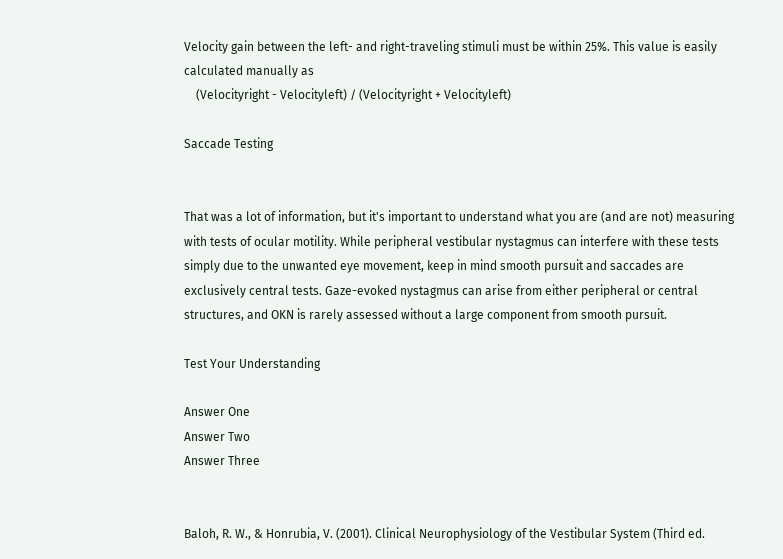Velocity gain between the left- and right-traveling stimuli must be within 25%. This value is easily calculated manually as
    (Velocityright - Velocityleft) / (Velocityright + Velocityleft)

Saccade Testing


That was a lot of information, but it's important to understand what you are (and are not) measuring with tests of ocular motility. While peripheral vestibular nystagmus can interfere with these tests simply due to the unwanted eye movement, keep in mind smooth pursuit and saccades are exclusively central tests. Gaze-evoked nystagmus can arise from either peripheral or central structures, and OKN is rarely assessed without a large component from smooth pursuit.

Test Your Understanding

Answer One
Answer Two
Answer Three


Baloh, R. W., & Honrubia, V. (2001). Clinical Neurophysiology of the Vestibular System (Third ed.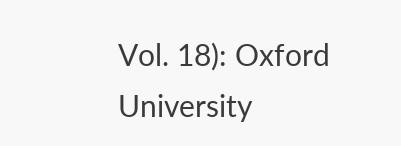Vol. 18): Oxford University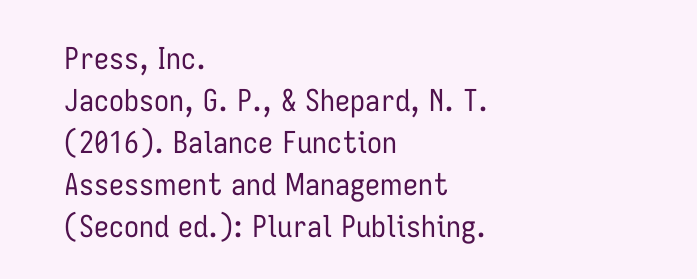Press, Inc.
Jacobson, G. P., & Shepard, N. T. (2016). Balance Function Assessment and Management (Second ed.): Plural Publishing.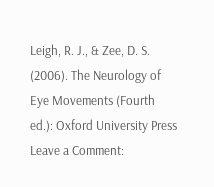Leigh, R. J., & Zee, D. S. (2006). The Neurology of Eye Movements (Fourth ed.): Oxford University Press
Leave a Comment: